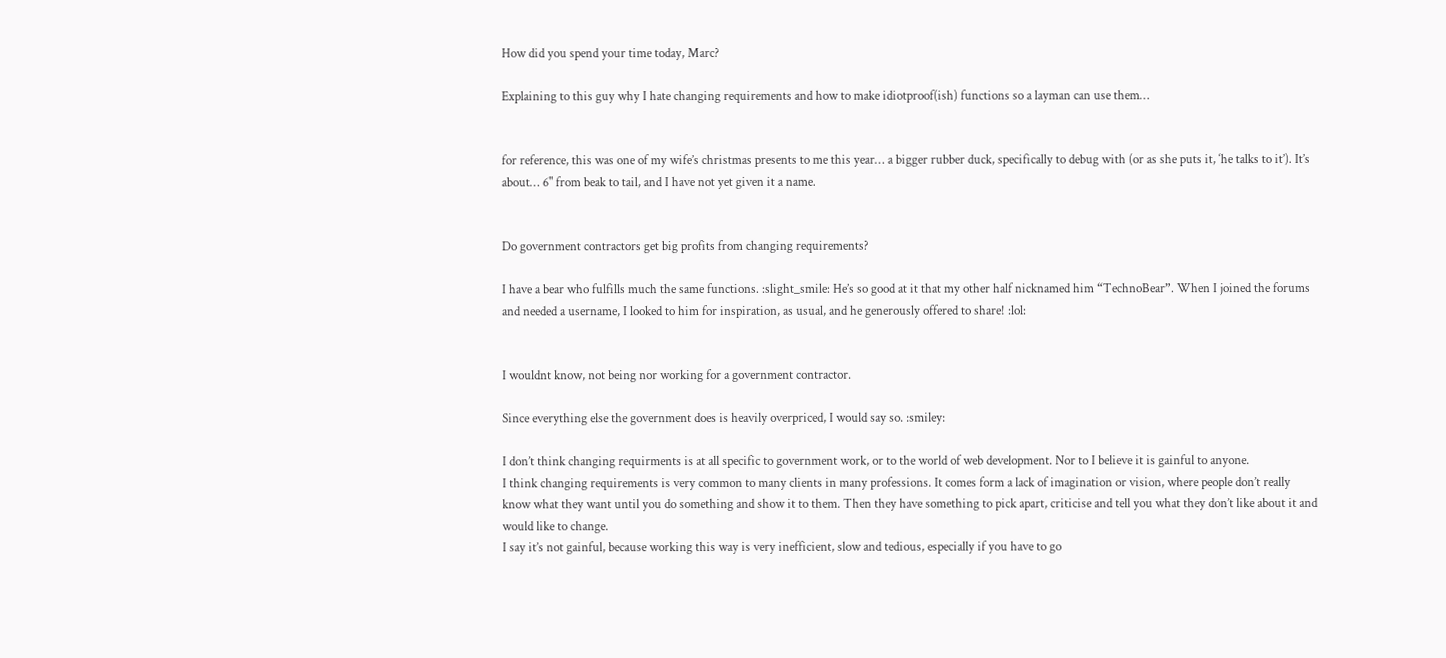How did you spend your time today, Marc?

Explaining to this guy why I hate changing requirements and how to make idiotproof(ish) functions so a layman can use them…


for reference, this was one of my wife’s christmas presents to me this year… a bigger rubber duck, specifically to debug with (or as she puts it, ‘he talks to it’). It’s about… 6" from beak to tail, and I have not yet given it a name.


Do government contractors get big profits from changing requirements?

I have a bear who fulfills much the same functions. :slight_smile: He’s so good at it that my other half nicknamed him “TechnoBear”. When I joined the forums and needed a username, I looked to him for inspiration, as usual, and he generously offered to share! :lol:


I wouldnt know, not being nor working for a government contractor.

Since everything else the government does is heavily overpriced, I would say so. :smiley:

I don’t think changing requirments is at all specific to government work, or to the world of web development. Nor to I believe it is gainful to anyone.
I think changing requirements is very common to many clients in many professions. It comes form a lack of imagination or vision, where people don’t really know what they want until you do something and show it to them. Then they have something to pick apart, criticise and tell you what they don’t like about it and would like to change.
I say it’s not gainful, because working this way is very inefficient, slow and tedious, especially if you have to go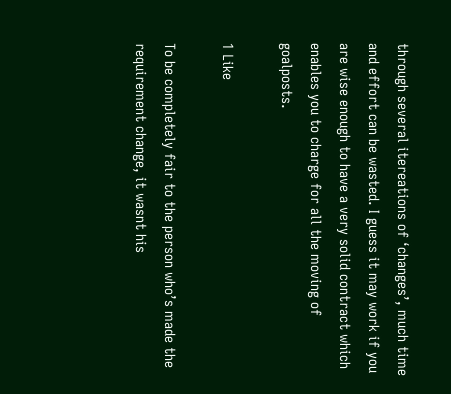through several itereations of ‘changes’, much time and effort can be wasted. I guess it may work if you are wise enough to have a very solid contract which enables you to charge for all the moving of goalposts.

1 Like

To be completely fair to the person who’s made the requirement change, it wasnt his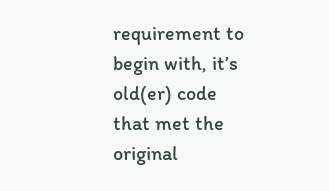requirement to begin with, it’s old(er) code that met the original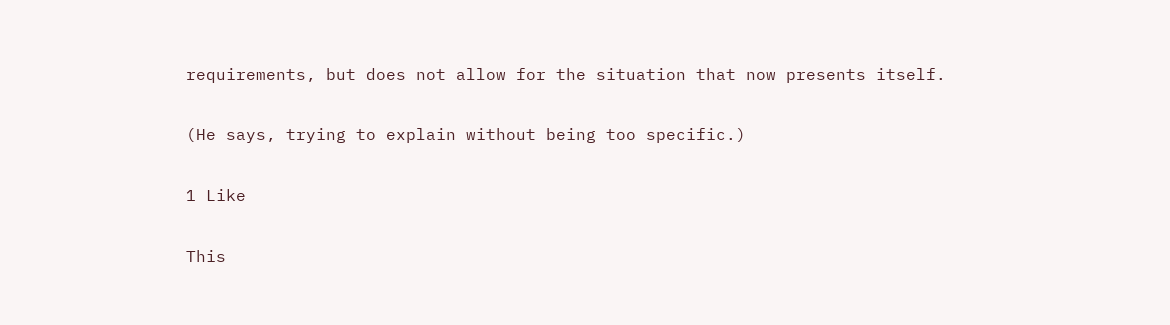requirements, but does not allow for the situation that now presents itself.

(He says, trying to explain without being too specific.)

1 Like

This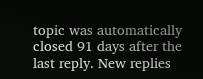topic was automatically closed 91 days after the last reply. New replies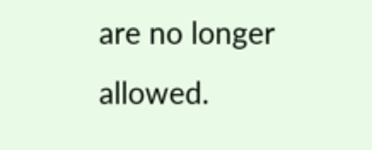are no longer allowed.